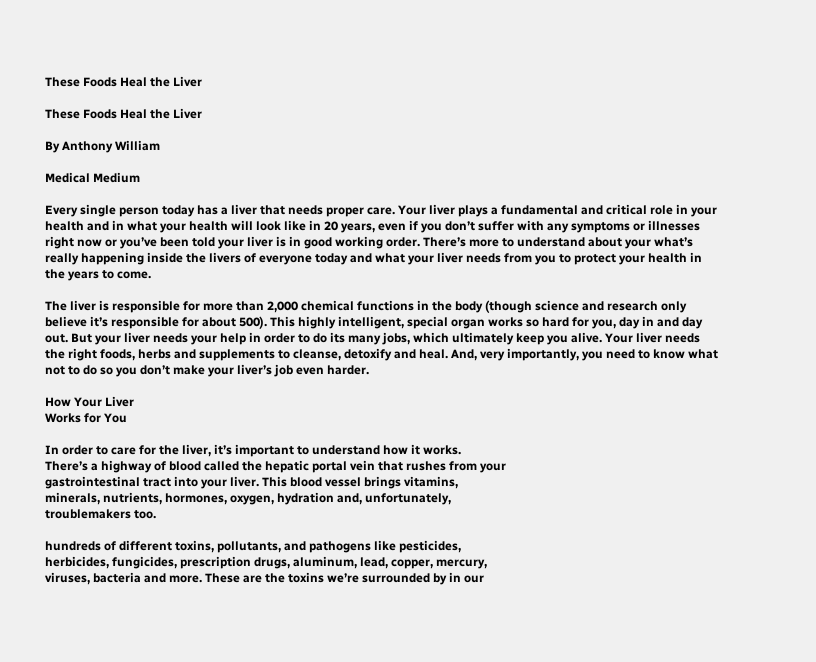These Foods Heal the Liver

These Foods Heal the Liver

By Anthony William

Medical Medium

Every single person today has a liver that needs proper care. Your liver plays a fundamental and critical role in your health and in what your health will look like in 20 years, even if you don’t suffer with any symptoms or illnesses right now or you’ve been told your liver is in good working order. There’s more to understand about your what’s really happening inside the livers of everyone today and what your liver needs from you to protect your health in the years to come.

The liver is responsible for more than 2,000 chemical functions in the body (though science and research only believe it’s responsible for about 500). This highly intelligent, special organ works so hard for you, day in and day out. But your liver needs your help in order to do its many jobs, which ultimately keep you alive. Your liver needs the right foods, herbs and supplements to cleanse, detoxify and heal. And, very importantly, you need to know what not to do so you don’t make your liver’s job even harder.

How Your Liver
Works for You

In order to care for the liver, it’s important to understand how it works.
There’s a highway of blood called the hepatic portal vein that rushes from your
gastrointestinal tract into your liver. This blood vessel brings vitamins,
minerals, nutrients, hormones, oxygen, hydration and, unfortunately,
troublemakers too.

hundreds of different toxins, pollutants, and pathogens like pesticides,
herbicides, fungicides, prescription drugs, aluminum, lead, copper, mercury,
viruses, bacteria and more. These are the toxins we’re surrounded by in our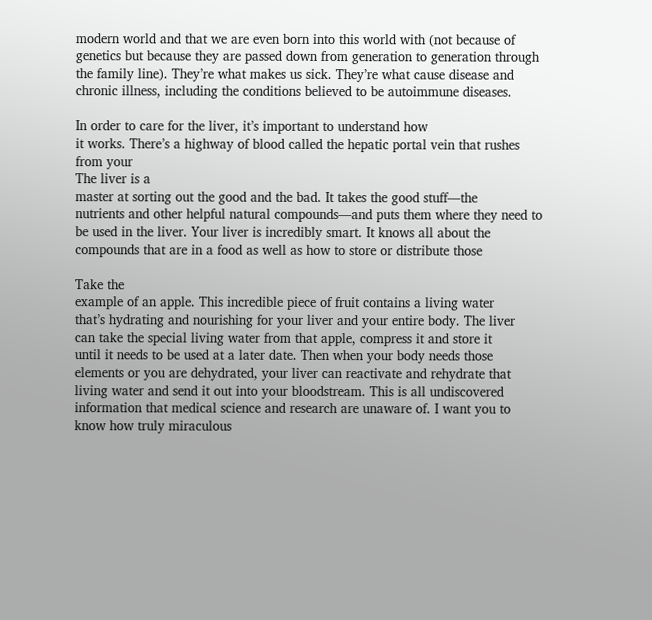modern world and that we are even born into this world with (not because of
genetics but because they are passed down from generation to generation through
the family line). They’re what makes us sick. They’re what cause disease and
chronic illness, including the conditions believed to be autoimmune diseases.

In order to care for the liver, it’s important to understand how
it works. There’s a highway of blood called the hepatic portal vein that rushes
from your
The liver is a
master at sorting out the good and the bad. It takes the good stuff—the
nutrients and other helpful natural compounds—and puts them where they need to
be used in the liver. Your liver is incredibly smart. It knows all about the
compounds that are in a food as well as how to store or distribute those

Take the
example of an apple. This incredible piece of fruit contains a living water
that’s hydrating and nourishing for your liver and your entire body. The liver
can take the special living water from that apple, compress it and store it
until it needs to be used at a later date. Then when your body needs those
elements or you are dehydrated, your liver can reactivate and rehydrate that
living water and send it out into your bloodstream. This is all undiscovered
information that medical science and research are unaware of. I want you to
know how truly miraculous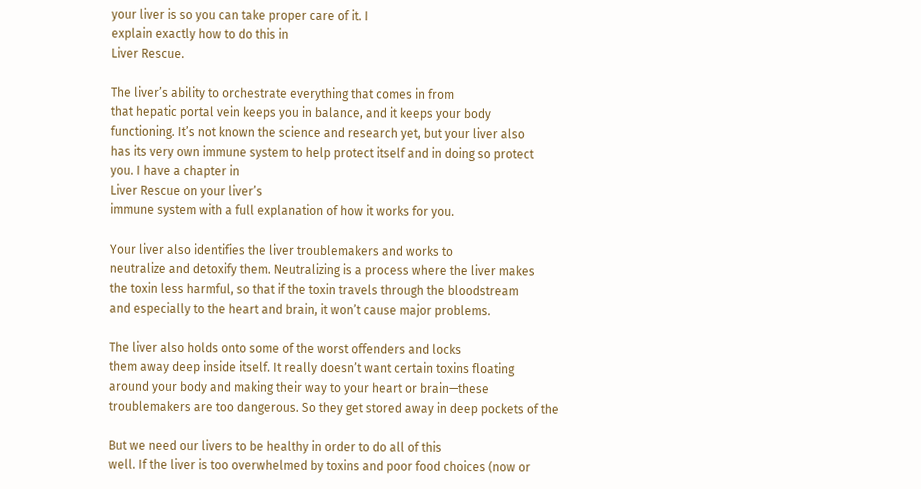your liver is so you can take proper care of it. I
explain exactly how to do this in
Liver Rescue.

The liver’s ability to orchestrate everything that comes in from
that hepatic portal vein keeps you in balance, and it keeps your body
functioning. It’s not known the science and research yet, but your liver also
has its very own immune system to help protect itself and in doing so protect
you. I have a chapter in
Liver Rescue on your liver’s
immune system with a full explanation of how it works for you.

Your liver also identifies the liver troublemakers and works to
neutralize and detoxify them. Neutralizing is a process where the liver makes
the toxin less harmful, so that if the toxin travels through the bloodstream
and especially to the heart and brain, it won’t cause major problems.

The liver also holds onto some of the worst offenders and locks
them away deep inside itself. It really doesn’t want certain toxins floating
around your body and making their way to your heart or brain—these
troublemakers are too dangerous. So they get stored away in deep pockets of the

But we need our livers to be healthy in order to do all of this
well. If the liver is too overwhelmed by toxins and poor food choices (now or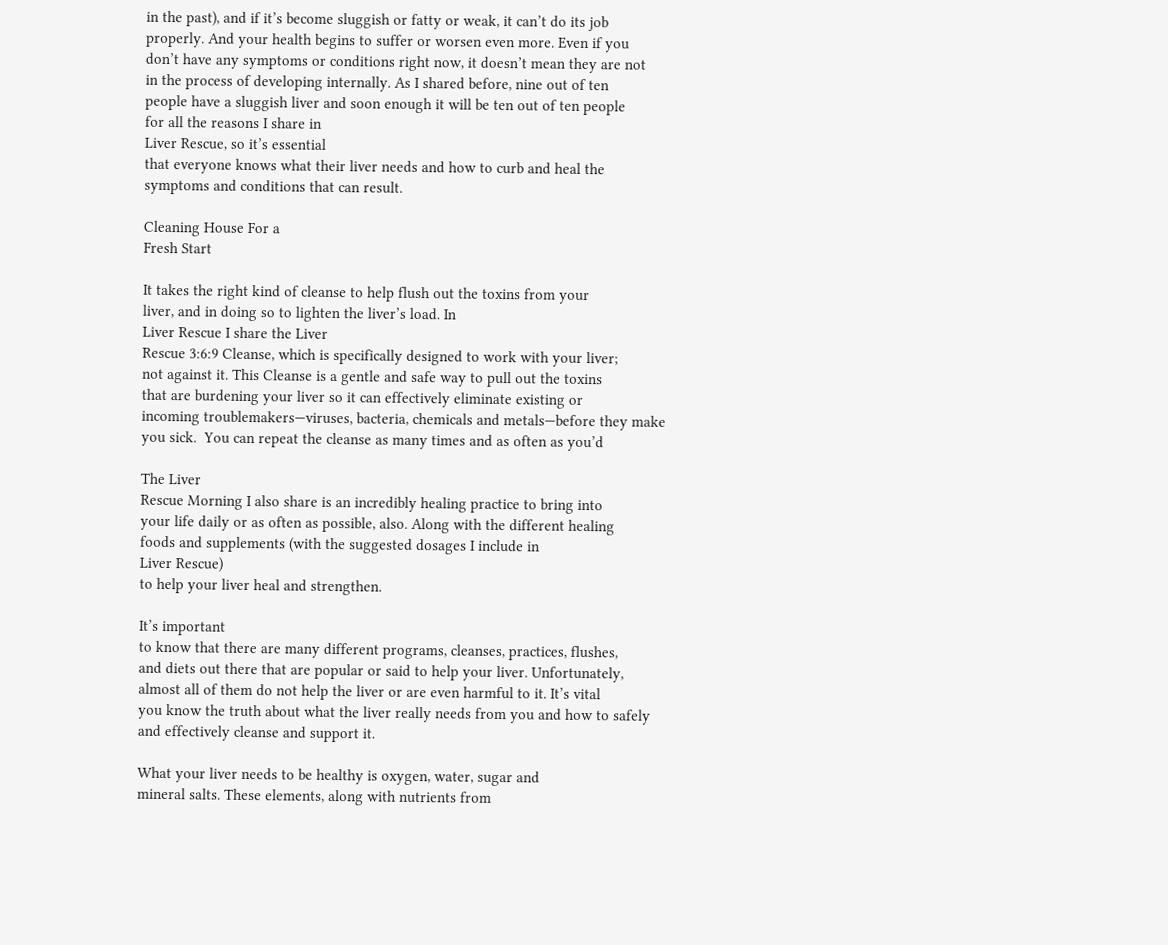in the past), and if it’s become sluggish or fatty or weak, it can’t do its job
properly. And your health begins to suffer or worsen even more. Even if you
don’t have any symptoms or conditions right now, it doesn’t mean they are not
in the process of developing internally. As I shared before, nine out of ten
people have a sluggish liver and soon enough it will be ten out of ten people
for all the reasons I share in
Liver Rescue, so it’s essential
that everyone knows what their liver needs and how to curb and heal the
symptoms and conditions that can result.

Cleaning House For a
Fresh Start

It takes the right kind of cleanse to help flush out the toxins from your
liver, and in doing so to lighten the liver’s load. In
Liver Rescue I share the Liver
Rescue 3:6:9 Cleanse, which is specifically designed to work with your liver;
not against it. This Cleanse is a gentle and safe way to pull out the toxins
that are burdening your liver so it can effectively eliminate existing or
incoming troublemakers—viruses, bacteria, chemicals and metals—before they make
you sick.  You can repeat the cleanse as many times and as often as you’d

The Liver
Rescue Morning I also share is an incredibly healing practice to bring into
your life daily or as often as possible, also. Along with the different healing
foods and supplements (with the suggested dosages I include in
Liver Rescue)
to help your liver heal and strengthen.

It’s important
to know that there are many different programs, cleanses, practices, flushes,
and diets out there that are popular or said to help your liver. Unfortunately,
almost all of them do not help the liver or are even harmful to it. It’s vital
you know the truth about what the liver really needs from you and how to safely
and effectively cleanse and support it.

What your liver needs to be healthy is oxygen, water, sugar and
mineral salts. These elements, along with nutrients from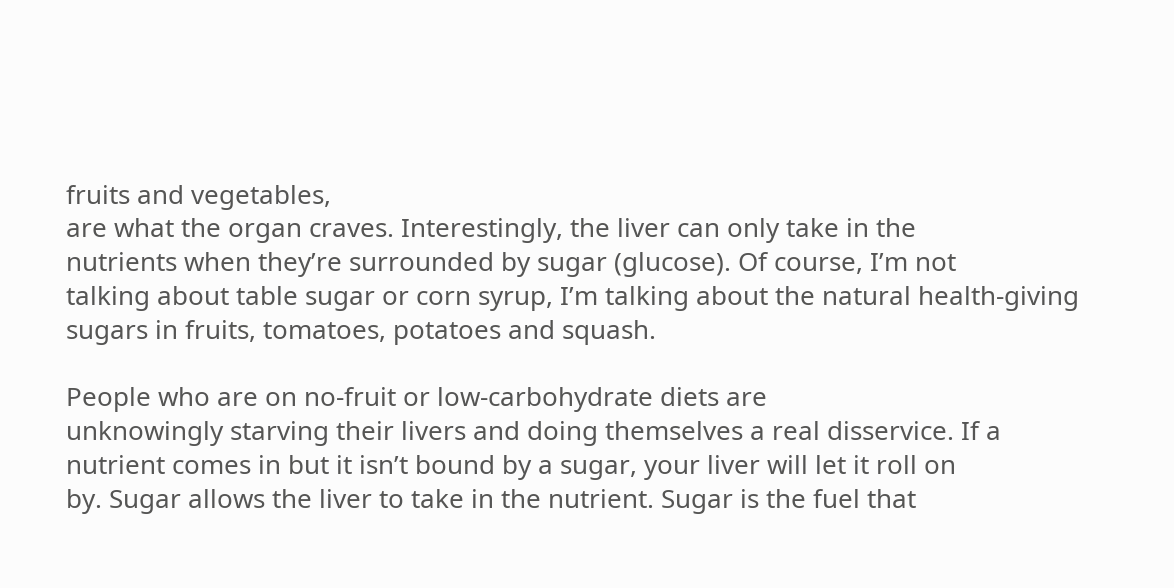fruits and vegetables,
are what the organ craves. Interestingly, the liver can only take in the
nutrients when they’re surrounded by sugar (glucose). Of course, I’m not
talking about table sugar or corn syrup, I’m talking about the natural health-giving
sugars in fruits, tomatoes, potatoes and squash.

People who are on no-fruit or low-carbohydrate diets are
unknowingly starving their livers and doing themselves a real disservice. If a
nutrient comes in but it isn’t bound by a sugar, your liver will let it roll on
by. Sugar allows the liver to take in the nutrient. Sugar is the fuel that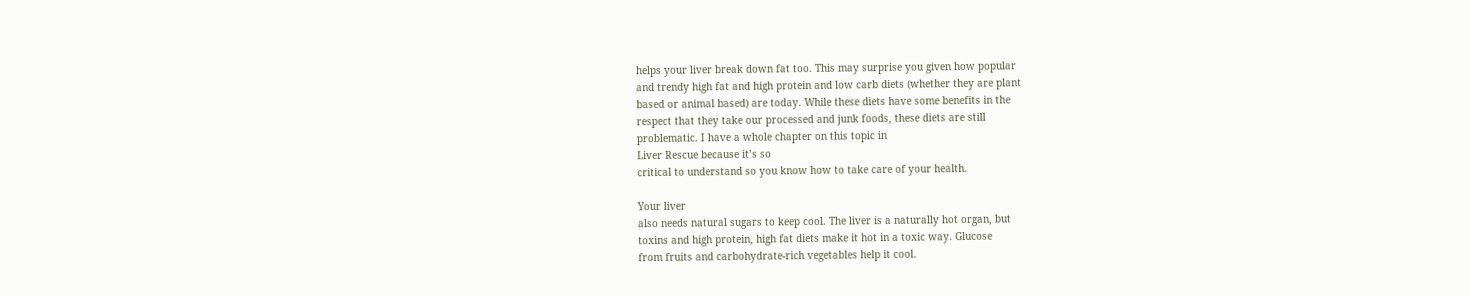helps your liver break down fat too. This may surprise you given how popular
and trendy high fat and high protein and low carb diets (whether they are plant
based or animal based) are today. While these diets have some benefits in the
respect that they take our processed and junk foods, these diets are still
problematic. I have a whole chapter on this topic in
Liver Rescue because it’s so
critical to understand so you know how to take care of your health.

Your liver
also needs natural sugars to keep cool. The liver is a naturally hot organ, but
toxins and high protein, high fat diets make it hot in a toxic way. Glucose
from fruits and carbohydrate-rich vegetables help it cool.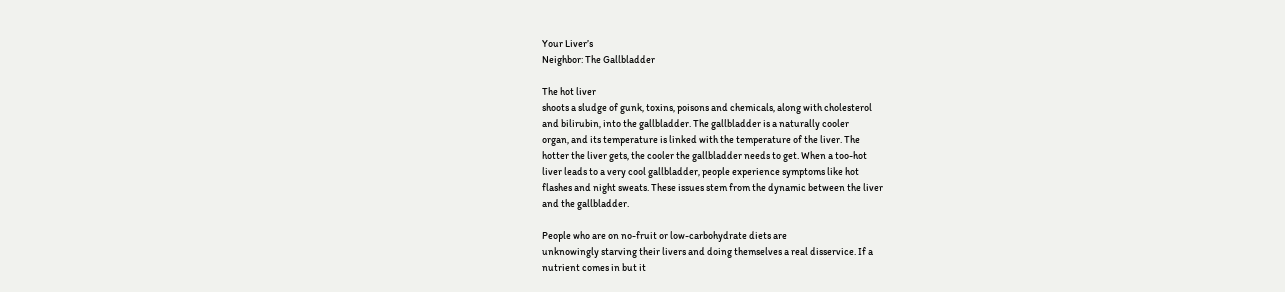Your Liver’s
Neighbor: The Gallbladder

The hot liver
shoots a sludge of gunk, toxins, poisons and chemicals, along with cholesterol
and bilirubin, into the gallbladder. The gallbladder is a naturally cooler
organ, and its temperature is linked with the temperature of the liver. The
hotter the liver gets, the cooler the gallbladder needs to get. When a too-hot
liver leads to a very cool gallbladder, people experience symptoms like hot
flashes and night sweats. These issues stem from the dynamic between the liver
and the gallbladder.

People who are on no-fruit or low-carbohydrate diets are
unknowingly starving their livers and doing themselves a real disservice. If a
nutrient comes in but it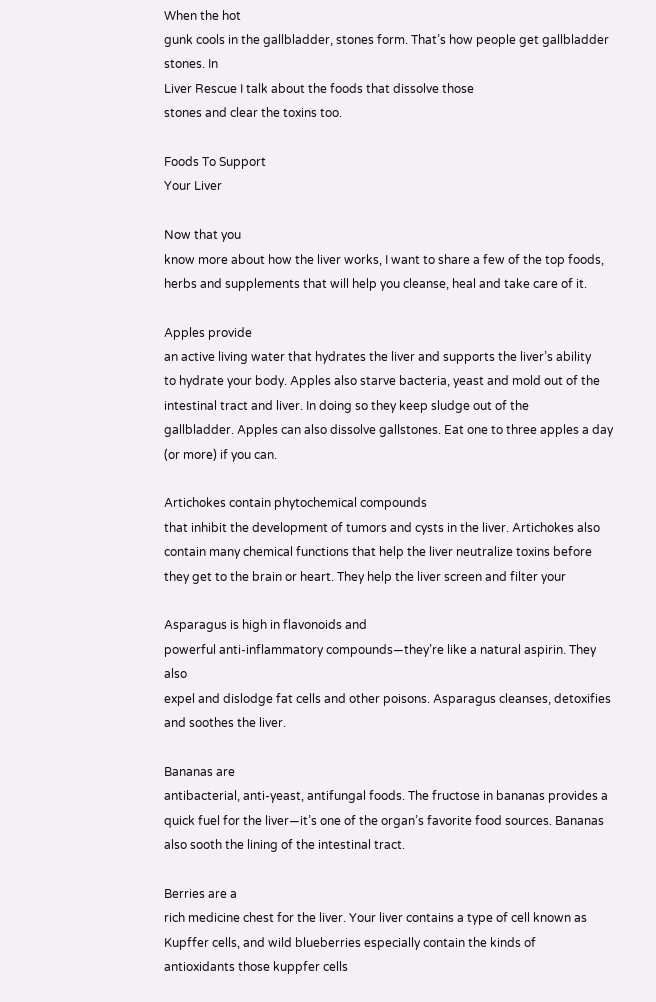When the hot
gunk cools in the gallbladder, stones form. That’s how people get gallbladder
stones. In
Liver Rescue I talk about the foods that dissolve those
stones and clear the toxins too.

Foods To Support
Your Liver

Now that you
know more about how the liver works, I want to share a few of the top foods,
herbs and supplements that will help you cleanse, heal and take care of it.

Apples provide
an active living water that hydrates the liver and supports the liver’s ability
to hydrate your body. Apples also starve bacteria, yeast and mold out of the
intestinal tract and liver. In doing so they keep sludge out of the
gallbladder. Apples can also dissolve gallstones. Eat one to three apples a day
(or more) if you can.

Artichokes contain phytochemical compounds
that inhibit the development of tumors and cysts in the liver. Artichokes also
contain many chemical functions that help the liver neutralize toxins before
they get to the brain or heart. They help the liver screen and filter your

Asparagus is high in flavonoids and
powerful anti-inflammatory compounds—they’re like a natural aspirin. They also
expel and dislodge fat cells and other poisons. Asparagus cleanses, detoxifies
and soothes the liver.

Bananas are
antibacterial, anti-yeast, antifungal foods. The fructose in bananas provides a
quick fuel for the liver—it’s one of the organ’s favorite food sources. Bananas
also sooth the lining of the intestinal tract.

Berries are a
rich medicine chest for the liver. Your liver contains a type of cell known as
Kupffer cells, and wild blueberries especially contain the kinds of
antioxidants those kuppfer cells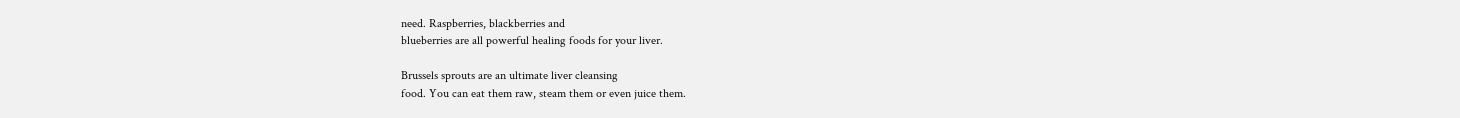need. Raspberries, blackberries and
blueberries are all powerful healing foods for your liver.

Brussels sprouts are an ultimate liver cleansing
food. You can eat them raw, steam them or even juice them.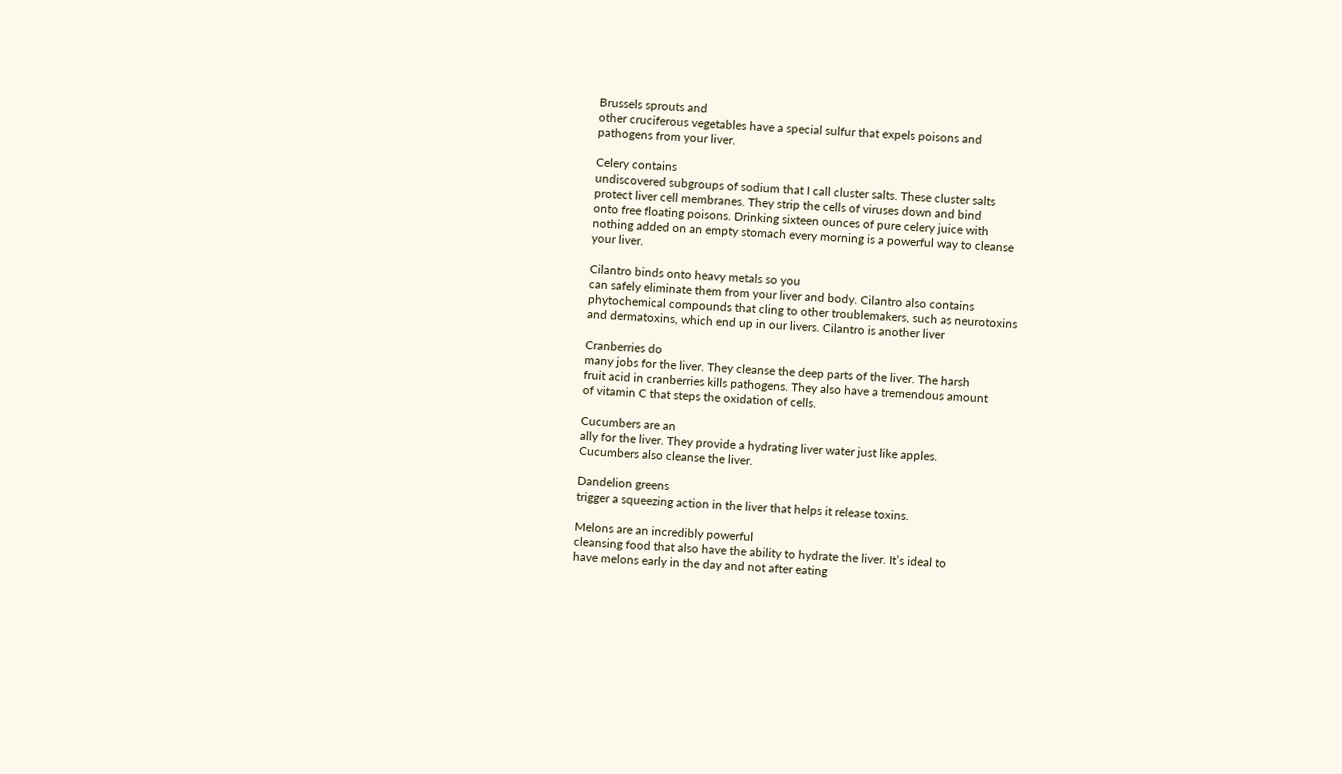Brussels sprouts and
other cruciferous vegetables have a special sulfur that expels poisons and
pathogens from your liver.

Celery contains
undiscovered subgroups of sodium that I call cluster salts. These cluster salts
protect liver cell membranes. They strip the cells of viruses down and bind
onto free floating poisons. Drinking sixteen ounces of pure celery juice with
nothing added on an empty stomach every morning is a powerful way to cleanse
your liver.

Cilantro binds onto heavy metals so you
can safely eliminate them from your liver and body. Cilantro also contains
phytochemical compounds that cling to other troublemakers, such as neurotoxins
and dermatoxins, which end up in our livers. Cilantro is another liver

Cranberries do
many jobs for the liver. They cleanse the deep parts of the liver. The harsh
fruit acid in cranberries kills pathogens. They also have a tremendous amount
of vitamin C that steps the oxidation of cells.

Cucumbers are an
ally for the liver. They provide a hydrating liver water just like apples.
Cucumbers also cleanse the liver.

Dandelion greens
trigger a squeezing action in the liver that helps it release toxins.

Melons are an incredibly powerful
cleansing food that also have the ability to hydrate the liver. It’s ideal to
have melons early in the day and not after eating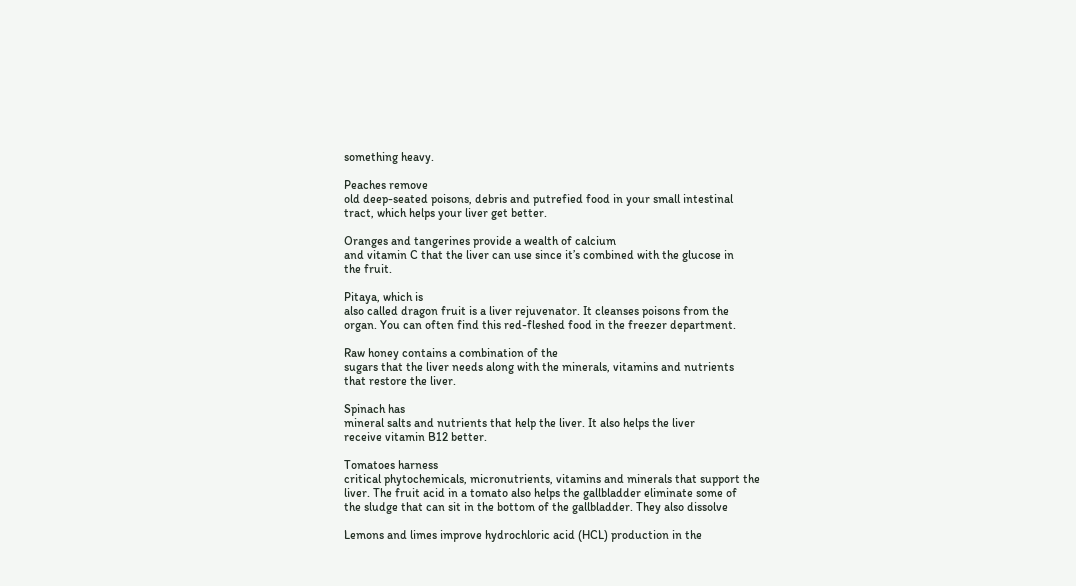something heavy.

Peaches remove
old deep-seated poisons, debris and putrefied food in your small intestinal
tract, which helps your liver get better.

Oranges and tangerines provide a wealth of calcium
and vitamin C that the liver can use since it’s combined with the glucose in
the fruit.

Pitaya, which is
also called dragon fruit is a liver rejuvenator. It cleanses poisons from the
organ. You can often find this red-fleshed food in the freezer department.

Raw honey contains a combination of the
sugars that the liver needs along with the minerals, vitamins and nutrients
that restore the liver.

Spinach has
mineral salts and nutrients that help the liver. It also helps the liver
receive vitamin B12 better.

Tomatoes harness
critical phytochemicals, micronutrients, vitamins and minerals that support the
liver. The fruit acid in a tomato also helps the gallbladder eliminate some of
the sludge that can sit in the bottom of the gallbladder. They also dissolve

Lemons and limes improve hydrochloric acid (HCL) production in the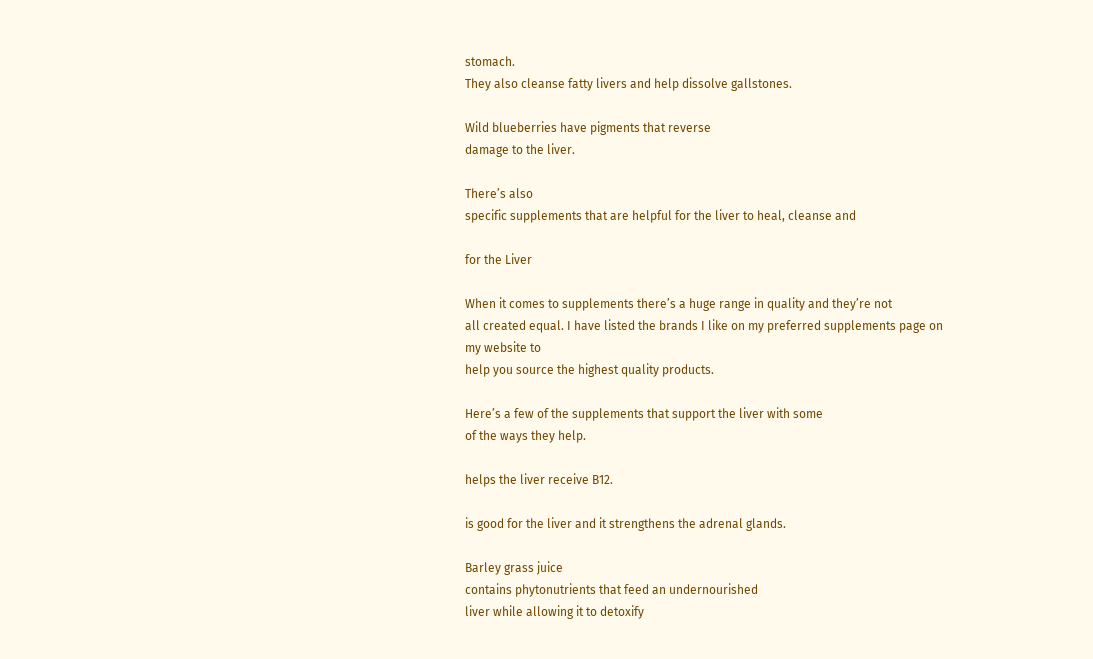stomach.
They also cleanse fatty livers and help dissolve gallstones.

Wild blueberries have pigments that reverse
damage to the liver.

There’s also
specific supplements that are helpful for the liver to heal, cleanse and

for the Liver

When it comes to supplements there’s a huge range in quality and they’re not
all created equal. I have listed the brands I like on my preferred supplements page on my website to
help you source the highest quality products.

Here’s a few of the supplements that support the liver with some
of the ways they help.

helps the liver receive B12.

is good for the liver and it strengthens the adrenal glands.

Barley grass juice
contains phytonutrients that feed an undernourished
liver while allowing it to detoxify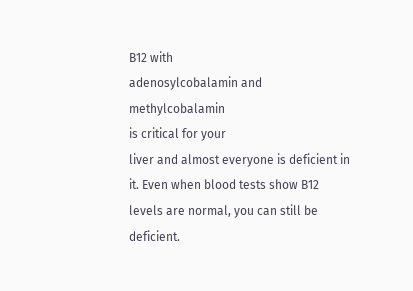B12 with
adenosylcobalamin and methylcobalamin
is critical for your
liver and almost everyone is deficient in it. Even when blood tests show B12
levels are normal, you can still be deficient.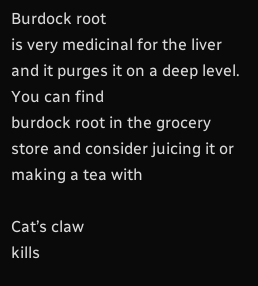Burdock root
is very medicinal for the liver and it purges it on a deep level. You can find
burdock root in the grocery store and consider juicing it or making a tea with

Cat’s claw
kills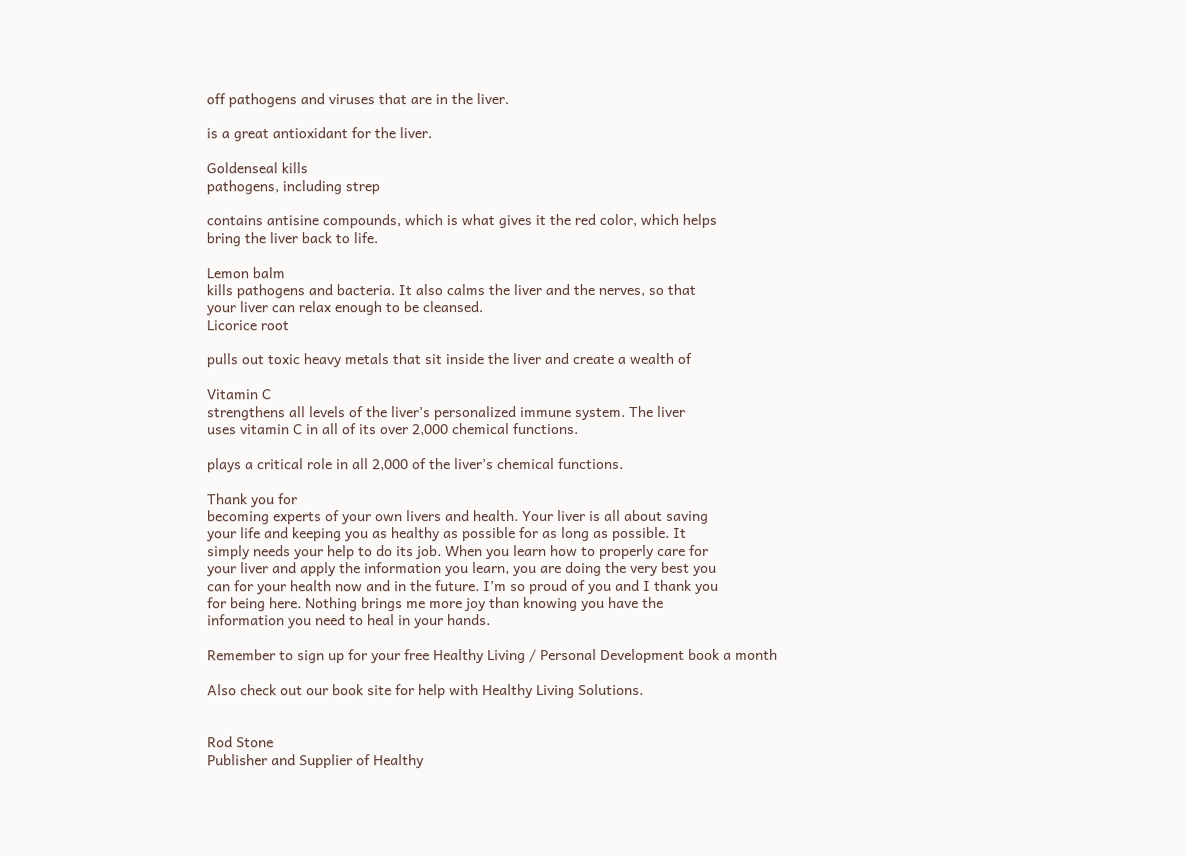off pathogens and viruses that are in the liver.

is a great antioxidant for the liver.

Goldenseal kills
pathogens, including strep

contains antisine compounds, which is what gives it the red color, which helps
bring the liver back to life.

Lemon balm
kills pathogens and bacteria. It also calms the liver and the nerves, so that
your liver can relax enough to be cleansed.
Licorice root

pulls out toxic heavy metals that sit inside the liver and create a wealth of

Vitamin C
strengthens all levels of the liver’s personalized immune system. The liver
uses vitamin C in all of its over 2,000 chemical functions.

plays a critical role in all 2,000 of the liver’s chemical functions.

Thank you for
becoming experts of your own livers and health. Your liver is all about saving
your life and keeping you as healthy as possible for as long as possible. It
simply needs your help to do its job. When you learn how to properly care for
your liver and apply the information you learn, you are doing the very best you
can for your health now and in the future. I’m so proud of you and I thank you
for being here. Nothing brings me more joy than knowing you have the
information you need to heal in your hands.

Remember to sign up for your free Healthy Living / Personal Development book a month

Also check out our book site for help with Healthy Living Solutions.


Rod Stone
Publisher and Supplier of Healthy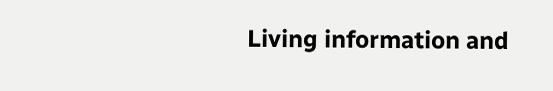Living information and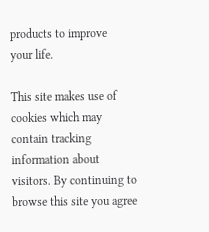products to improve
your life.

This site makes use of cookies which may contain tracking information about visitors. By continuing to browse this site you agree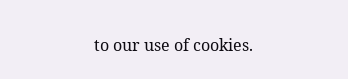to our use of cookies.